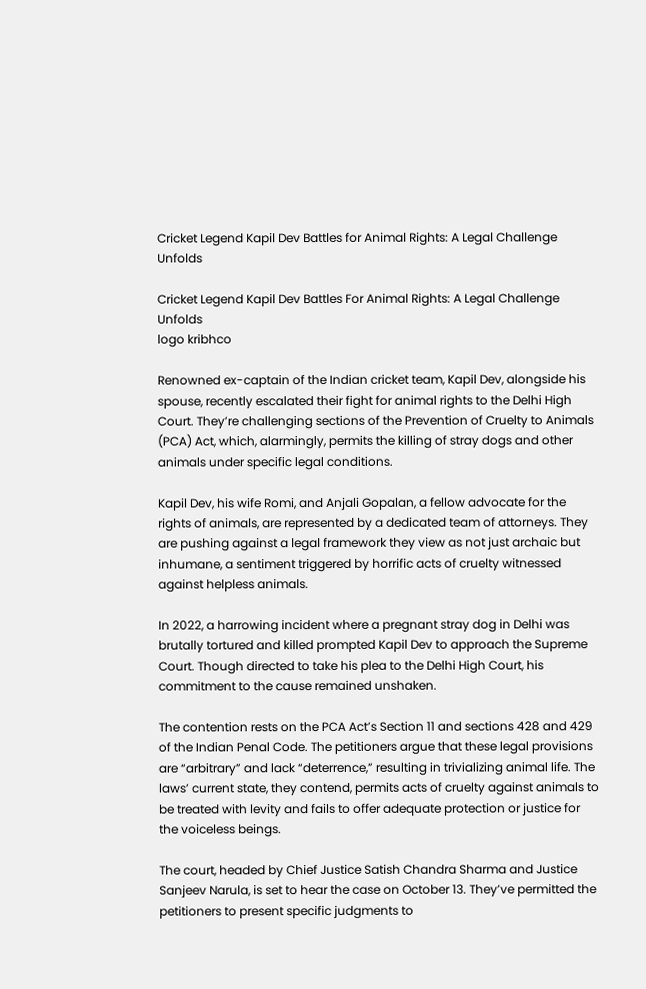Cricket Legend Kapil Dev Battles for Animal Rights: A Legal Challenge Unfolds

Cricket Legend Kapil Dev Battles For Animal Rights: A Legal Challenge Unfolds
logo kribhco

Renowned ex-captain of the Indian cricket team, Kapil Dev, alongside his spouse, recently escalated their fight for animal rights to the Delhi High Court. They’re challenging sections of the Prevention of Cruelty to Animals (PCA) Act, which, alarmingly, permits the killing of stray dogs and other animals under specific legal conditions.

Kapil Dev, his wife Romi, and Anjali Gopalan, a fellow advocate for the rights of animals, are represented by a dedicated team of attorneys. They are pushing against a legal framework they view as not just archaic but inhumane, a sentiment triggered by horrific acts of cruelty witnessed against helpless animals.

In 2022, a harrowing incident where a pregnant stray dog in Delhi was brutally tortured and killed prompted Kapil Dev to approach the Supreme Court. Though directed to take his plea to the Delhi High Court, his commitment to the cause remained unshaken.

The contention rests on the PCA Act’s Section 11 and sections 428 and 429 of the Indian Penal Code. The petitioners argue that these legal provisions are “arbitrary” and lack “deterrence,” resulting in trivializing animal life. The laws’ current state, they contend, permits acts of cruelty against animals to be treated with levity and fails to offer adequate protection or justice for the voiceless beings.

The court, headed by Chief Justice Satish Chandra Sharma and Justice Sanjeev Narula, is set to hear the case on October 13. They’ve permitted the petitioners to present specific judgments to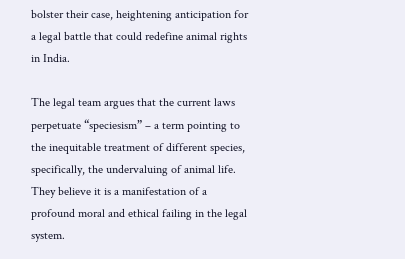bolster their case, heightening anticipation for a legal battle that could redefine animal rights in India.

The legal team argues that the current laws perpetuate “speciesism” – a term pointing to the inequitable treatment of different species, specifically, the undervaluing of animal life. They believe it is a manifestation of a profound moral and ethical failing in the legal system.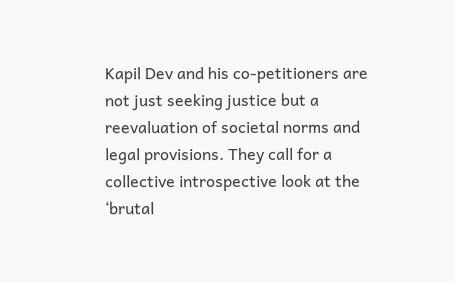Kapil Dev and his co-petitioners are not just seeking justice but a reevaluation of societal norms and legal provisions. They call for a collective introspective look at the ‘brutal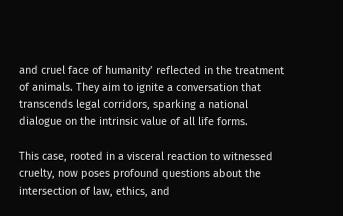and cruel face of humanity’ reflected in the treatment of animals. They aim to ignite a conversation that transcends legal corridors, sparking a national dialogue on the intrinsic value of all life forms.

This case, rooted in a visceral reaction to witnessed cruelty, now poses profound questions about the intersection of law, ethics, and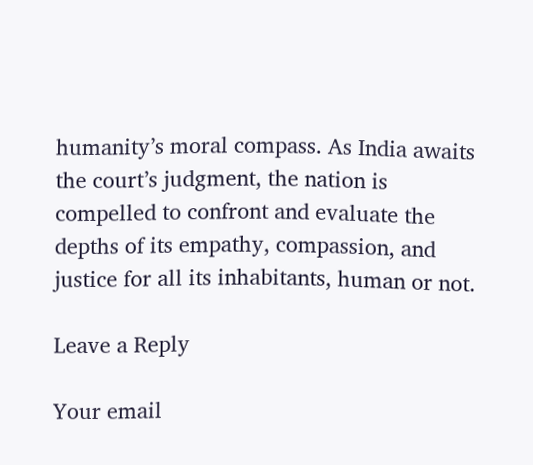humanity’s moral compass. As India awaits the court’s judgment, the nation is compelled to confront and evaluate the depths of its empathy, compassion, and justice for all its inhabitants, human or not.

Leave a Reply

Your email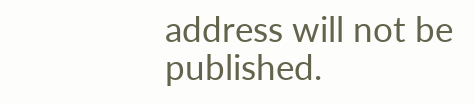address will not be published.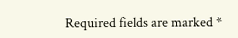Required fields are marked *